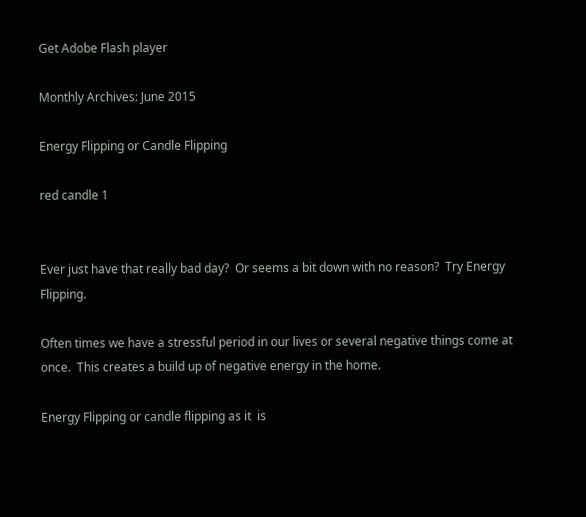Get Adobe Flash player

Monthly Archives: June 2015

Energy Flipping or Candle Flipping

red candle 1


Ever just have that really bad day?  Or seems a bit down with no reason?  Try Energy Flipping.

Often times we have a stressful period in our lives or several negative things come at once.  This creates a build up of negative energy in the home.

Energy Flipping or candle flipping as it  is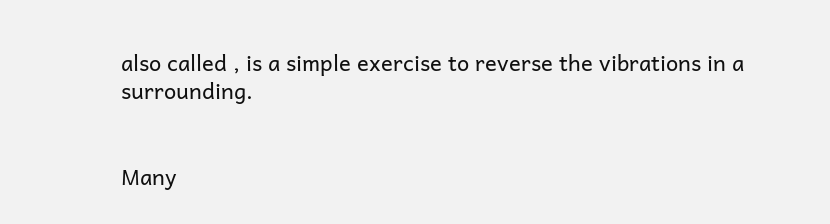also called , is a simple exercise to reverse the vibrations in a surrounding.


Many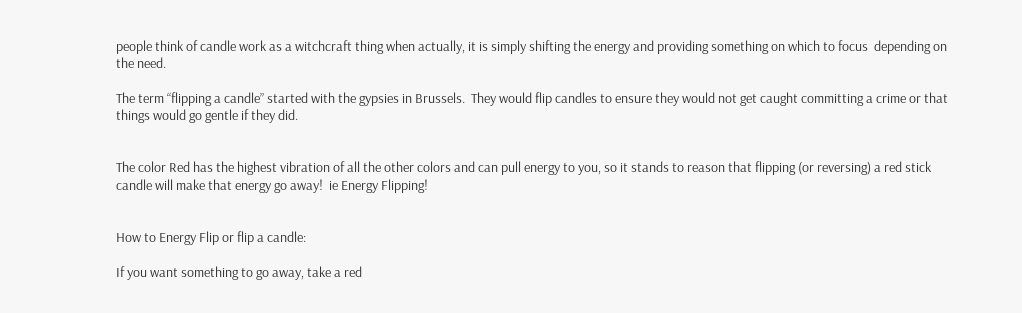people think of candle work as a witchcraft thing when actually, it is simply shifting the energy and providing something on which to focus  depending on the need.

The term “flipping a candle” started with the gypsies in Brussels.  They would flip candles to ensure they would not get caught committing a crime or that things would go gentle if they did.


The color Red has the highest vibration of all the other colors and can pull energy to you, so it stands to reason that flipping (or reversing) a red stick candle will make that energy go away!  ie Energy Flipping!


How to Energy Flip or flip a candle:

If you want something to go away, take a red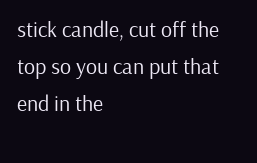stick candle, cut off the top so you can put that end in the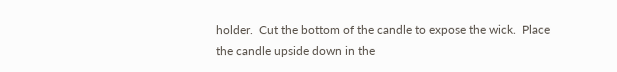holder.  Cut the bottom of the candle to expose the wick.  Place the candle upside down in the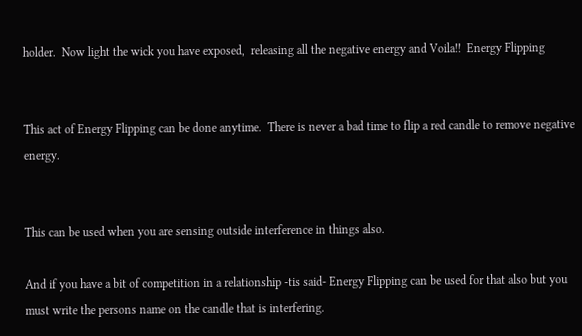holder.  Now light the wick you have exposed,  releasing all the negative energy and Voila!!  Energy Flipping


This act of Energy Flipping can be done anytime.  There is never a bad time to flip a red candle to remove negative energy.


This can be used when you are sensing outside interference in things also.

And if you have a bit of competition in a relationship -tis said- Energy Flipping can be used for that also but you must write the persons name on the candle that is interfering.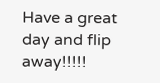Have a great day and flip away!!!!!